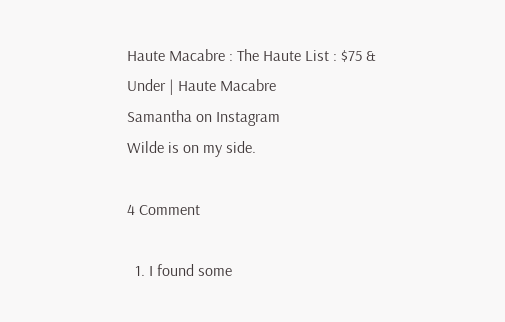Haute Macabre : The Haute List : $75 & Under | Haute Macabre
Samantha on Instagram
Wilde is on my side.

4 Comment

  1. I found some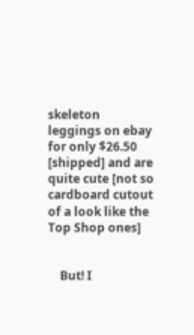skeleton leggings on ebay for only $26.50 [shipped] and are quite cute [not so cardboard cutout of a look like the Top Shop ones]


    But! I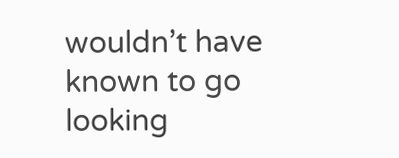wouldn’t have known to go looking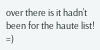over there is it hadn’t been for the haute list! =)